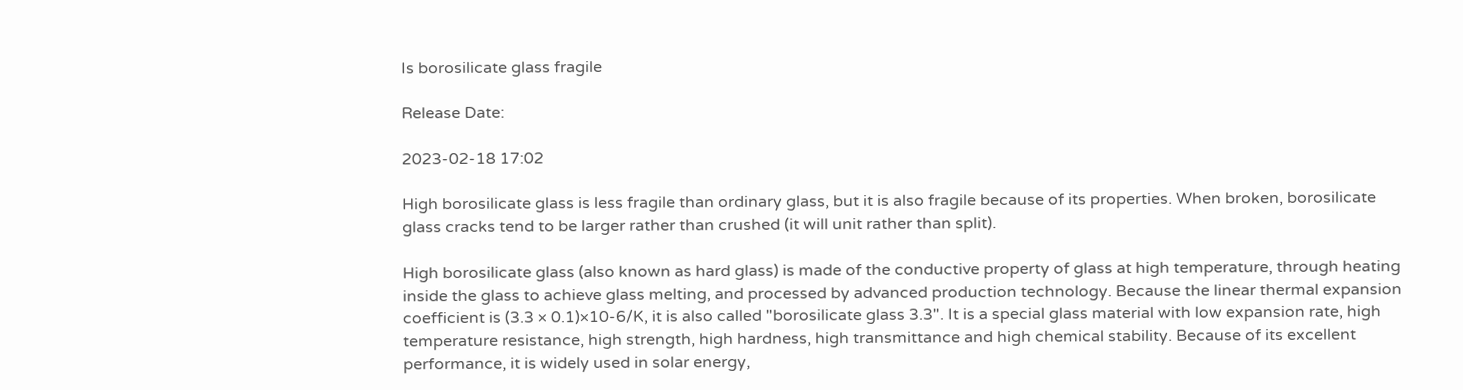Is borosilicate glass fragile

Release Date:

2023-02-18 17:02

High borosilicate glass is less fragile than ordinary glass, but it is also fragile because of its properties. When broken, borosilicate glass cracks tend to be larger rather than crushed (it will unit rather than split).

High borosilicate glass (also known as hard glass) is made of the conductive property of glass at high temperature, through heating inside the glass to achieve glass melting, and processed by advanced production technology. Because the linear thermal expansion coefficient is (3.3 × 0.1)×10-6/K, it is also called "borosilicate glass 3.3". It is a special glass material with low expansion rate, high temperature resistance, high strength, high hardness, high transmittance and high chemical stability. Because of its excellent performance, it is widely used in solar energy,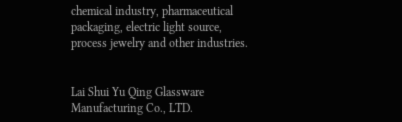chemical industry, pharmaceutical packaging, electric light source, process jewelry and other industries.


Lai Shui Yu Qing Glassware Manufacturing Co., LTD.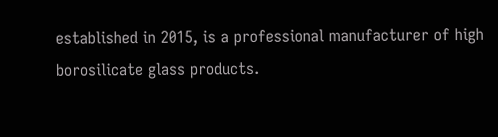established in 2015, is a professional manufacturer of high borosilicate glass products.